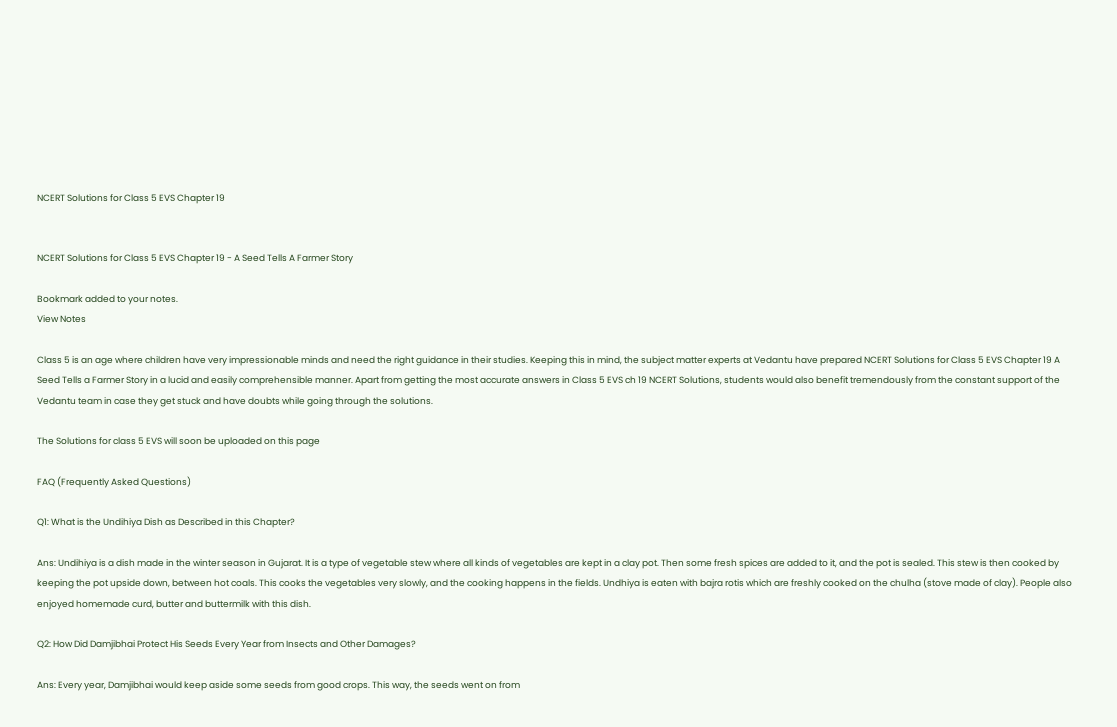NCERT Solutions for Class 5 EVS Chapter 19


NCERT Solutions for Class 5 EVS Chapter 19 - A Seed Tells A Farmer Story

Bookmark added to your notes.
View Notes

Class 5 is an age where children have very impressionable minds and need the right guidance in their studies. Keeping this in mind, the subject matter experts at Vedantu have prepared NCERT Solutions for Class 5 EVS Chapter 19 A Seed Tells a Farmer Story in a lucid and easily comprehensible manner. Apart from getting the most accurate answers in Class 5 EVS ch 19 NCERT Solutions, students would also benefit tremendously from the constant support of the Vedantu team in case they get stuck and have doubts while going through the solutions.

The Solutions for class 5 EVS will soon be uploaded on this page

FAQ (Frequently Asked Questions)

Q1: What is the Undihiya Dish as Described in this Chapter?

Ans: Undihiya is a dish made in the winter season in Gujarat. It is a type of vegetable stew where all kinds of vegetables are kept in a clay pot. Then some fresh spices are added to it, and the pot is sealed. This stew is then cooked by keeping the pot upside down, between hot coals. This cooks the vegetables very slowly, and the cooking happens in the fields. Undhiya is eaten with bajra rotis which are freshly cooked on the chulha (stove made of clay). People also enjoyed homemade curd, butter and buttermilk with this dish.

Q2: How Did Damjibhai Protect His Seeds Every Year from Insects and Other Damages?

Ans: Every year, Damjibhai would keep aside some seeds from good crops. This way, the seeds went on from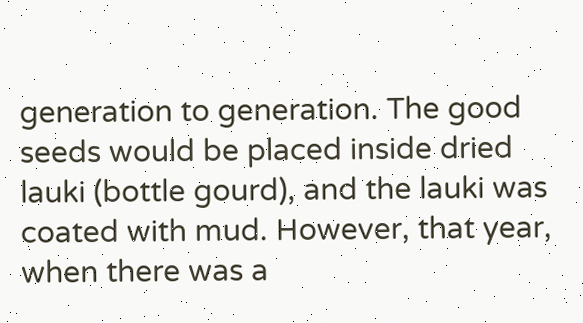generation to generation. The good seeds would be placed inside dried lauki (bottle gourd), and the lauki was coated with mud. However, that year, when there was a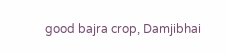good bajra crop, Damjibhai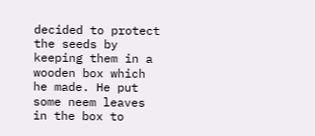decided to protect the seeds by keeping them in a wooden box which he made. He put some neem leaves in the box to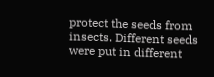protect the seeds from insects. Different seeds were put in different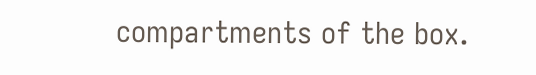compartments of the box.